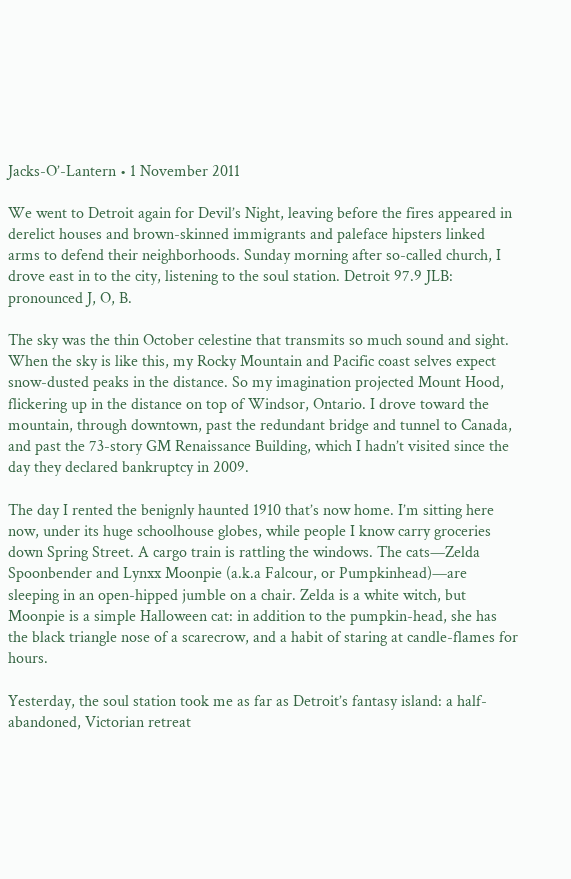Jacks-O’-Lantern • 1 November 2011

We went to Detroit again for Devil’s Night, leaving before the fires appeared in derelict houses and brown-skinned immigrants and paleface hipsters linked arms to defend their neighborhoods. Sunday morning after so-called church, I drove east in to the city, listening to the soul station. Detroit 97.9 JLB: pronounced J, O, B.

The sky was the thin October celestine that transmits so much sound and sight. When the sky is like this, my Rocky Mountain and Pacific coast selves expect snow-dusted peaks in the distance. So my imagination projected Mount Hood, flickering up in the distance on top of Windsor, Ontario. I drove toward the mountain, through downtown, past the redundant bridge and tunnel to Canada, and past the 73-story GM Renaissance Building, which I hadn’t visited since the day they declared bankruptcy in 2009.

The day I rented the benignly haunted 1910 that’s now home. I’m sitting here now, under its huge schoolhouse globes, while people I know carry groceries down Spring Street. A cargo train is rattling the windows. The cats—Zelda Spoonbender and Lynxx Moonpie (a.k.a Falcour, or Pumpkinhead)—are sleeping in an open-hipped jumble on a chair. Zelda is a white witch, but Moonpie is a simple Halloween cat: in addition to the pumpkin-head, she has the black triangle nose of a scarecrow, and a habit of staring at candle-flames for hours.

Yesterday, the soul station took me as far as Detroit’s fantasy island: a half-abandoned, Victorian retreat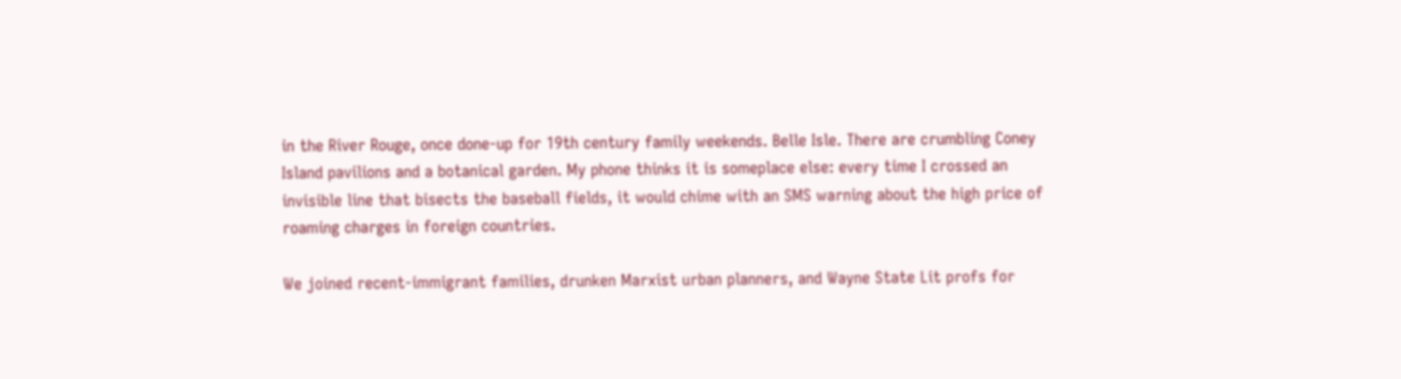in the River Rouge, once done-up for 19th century family weekends. Belle Isle. There are crumbling Coney Island pavilions and a botanical garden. My phone thinks it is someplace else: every time I crossed an invisible line that bisects the baseball fields, it would chime with an SMS warning about the high price of roaming charges in foreign countries.

We joined recent-immigrant families, drunken Marxist urban planners, and Wayne State Lit profs for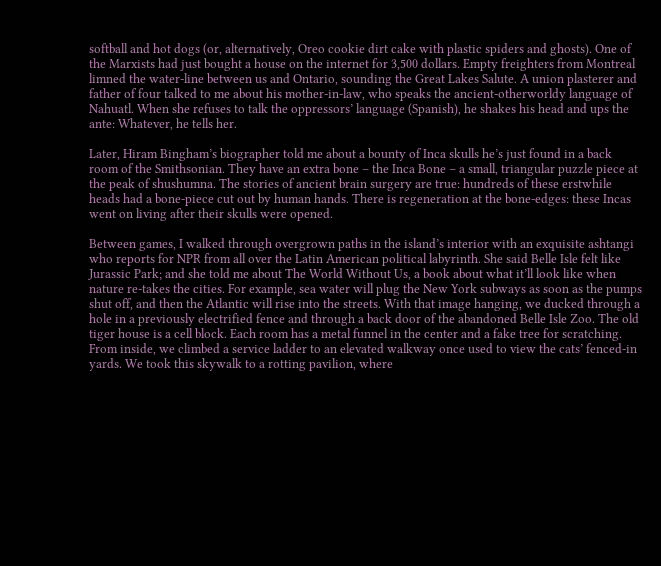softball and hot dogs (or, alternatively, Oreo cookie dirt cake with plastic spiders and ghosts). One of the Marxists had just bought a house on the internet for 3,500 dollars. Empty freighters from Montreal limned the water-line between us and Ontario, sounding the Great Lakes Salute. A union plasterer and father of four talked to me about his mother-in-law, who speaks the ancient-otherworldy language of Nahuatl. When she refuses to talk the oppressors’ language (Spanish), he shakes his head and ups the ante: Whatever, he tells her.

Later, Hiram Bingham’s biographer told me about a bounty of Inca skulls he’s just found in a back room of the Smithsonian. They have an extra bone – the Inca Bone – a small, triangular puzzle piece at the peak of shushumna. The stories of ancient brain surgery are true: hundreds of these erstwhile heads had a bone-piece cut out by human hands. There is regeneration at the bone-edges: these Incas went on living after their skulls were opened.

Between games, I walked through overgrown paths in the island’s interior with an exquisite ashtangi who reports for NPR from all over the Latin American political labyrinth. She said Belle Isle felt like Jurassic Park; and she told me about The World Without Us, a book about what it’ll look like when nature re-takes the cities. For example, sea water will plug the New York subways as soon as the pumps shut off, and then the Atlantic will rise into the streets. With that image hanging, we ducked through a hole in a previously electrified fence and through a back door of the abandoned Belle Isle Zoo. The old tiger house is a cell block. Each room has a metal funnel in the center and a fake tree for scratching. From inside, we climbed a service ladder to an elevated walkway once used to view the cats’ fenced-in yards. We took this skywalk to a rotting pavilion, where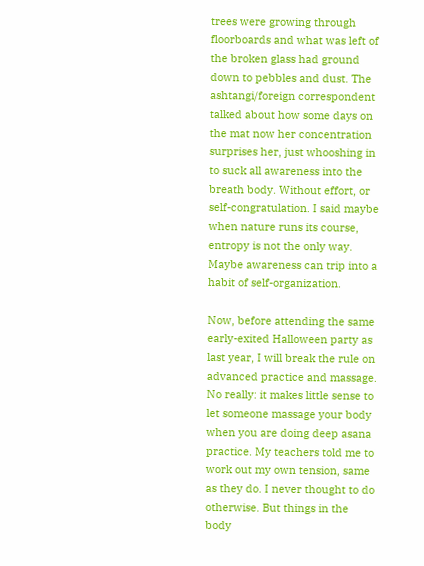trees were growing through floorboards and what was left of the broken glass had ground down to pebbles and dust. The ashtangi/foreign correspondent talked about how some days on the mat now her concentration surprises her, just whooshing in to suck all awareness into the breath body. Without effort, or self-congratulation. I said maybe when nature runs its course, entropy is not the only way. Maybe awareness can trip into a habit of self-organization.

Now, before attending the same early-exited Halloween party as last year, I will break the rule on advanced practice and massage. No really: it makes little sense to let someone massage your body when you are doing deep asana practice. My teachers told me to work out my own tension, same as they do. I never thought to do otherwise. But things in the body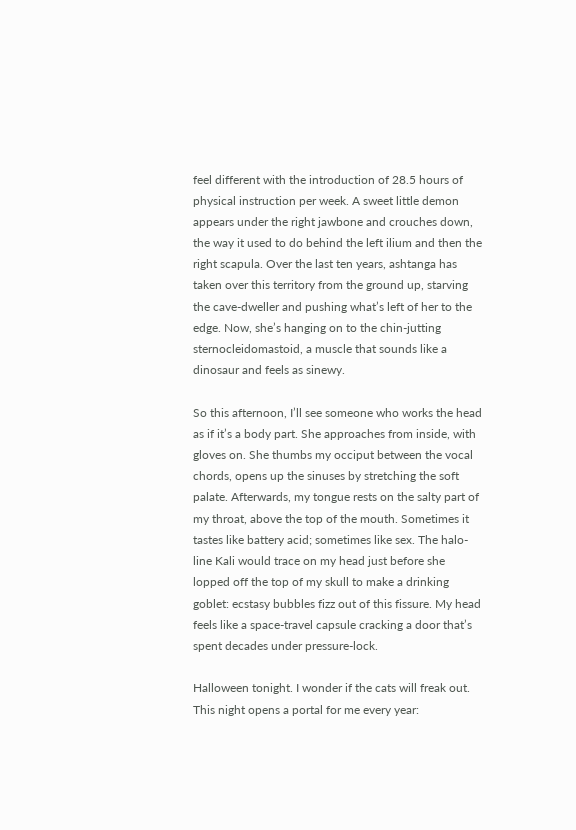feel different with the introduction of 28.5 hours of physical instruction per week. A sweet little demon appears under the right jawbone and crouches down, the way it used to do behind the left ilium and then the right scapula. Over the last ten years, ashtanga has taken over this territory from the ground up, starving the cave-dweller and pushing what’s left of her to the edge. Now, she’s hanging on to the chin-jutting sternocleidomastoid, a muscle that sounds like a dinosaur and feels as sinewy.

So this afternoon, I’ll see someone who works the head as if it’s a body part. She approaches from inside, with gloves on. She thumbs my occiput between the vocal chords, opens up the sinuses by stretching the soft palate. Afterwards, my tongue rests on the salty part of my throat, above the top of the mouth. Sometimes it tastes like battery acid; sometimes like sex. The halo-line Kali would trace on my head just before she lopped off the top of my skull to make a drinking goblet: ecstasy bubbles fizz out of this fissure. My head feels like a space-travel capsule cracking a door that’s spent decades under pressure-lock.

Halloween tonight. I wonder if the cats will freak out. This night opens a portal for me every year: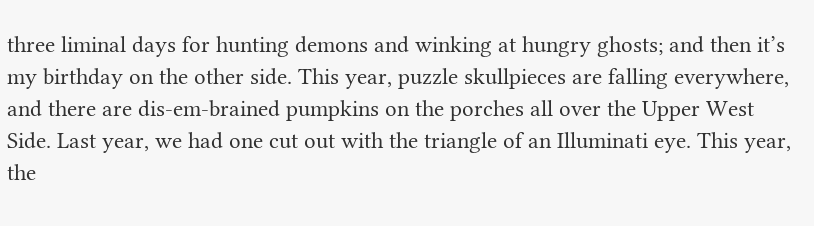three liminal days for hunting demons and winking at hungry ghosts; and then it’s my birthday on the other side. This year, puzzle skullpieces are falling everywhere, and there are dis-em-brained pumpkins on the porches all over the Upper West Side. Last year, we had one cut out with the triangle of an Illuminati eye. This year, the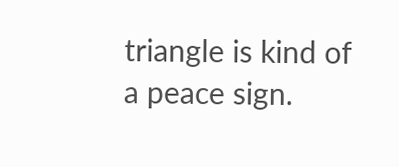triangle is kind of a peace sign.